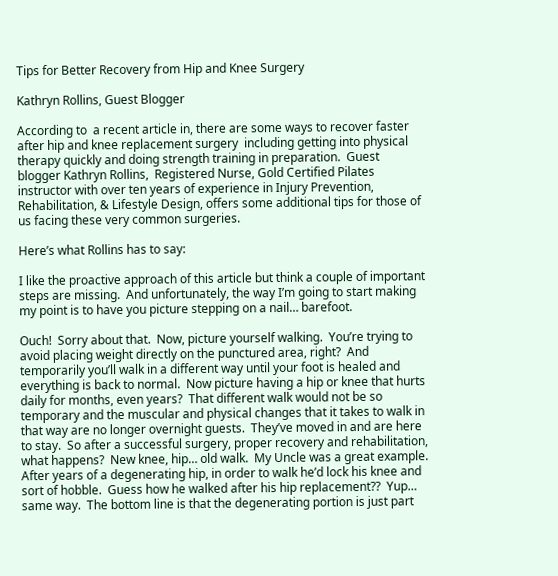Tips for Better Recovery from Hip and Knee Surgery

Kathryn Rollins, Guest Blogger

According to  a recent article in, there are some ways to recover faster after hip and knee replacement surgery  including getting into physical therapy quickly and doing strength training in preparation.  Guest blogger Kathryn Rollins,  Registered Nurse, Gold Certified Pilates instructor with over ten years of experience in Injury Prevention, Rehabilitation, & Lifestyle Design, offers some additional tips for those of us facing these very common surgeries.

Here’s what Rollins has to say:

I like the proactive approach of this article but think a couple of important steps are missing.  And unfortunately, the way I’m going to start making my point is to have you picture stepping on a nail… barefoot.

Ouch!  Sorry about that.  Now, picture yourself walking.  You’re trying to avoid placing weight directly on the punctured area, right?  And temporarily you’ll walk in a different way until your foot is healed and everything is back to normal.  Now picture having a hip or knee that hurts daily for months, even years?  That different walk would not be so temporary and the muscular and physical changes that it takes to walk in that way are no longer overnight guests.  They’ve moved in and are here to stay.  So after a successful surgery, proper recovery and rehabilitation, what happens?  New knee, hip… old walk.  My Uncle was a great example.  After years of a degenerating hip, in order to walk he’d lock his knee and sort of hobble.  Guess how he walked after his hip replacement??  Yup… same way.  The bottom line is that the degenerating portion is just part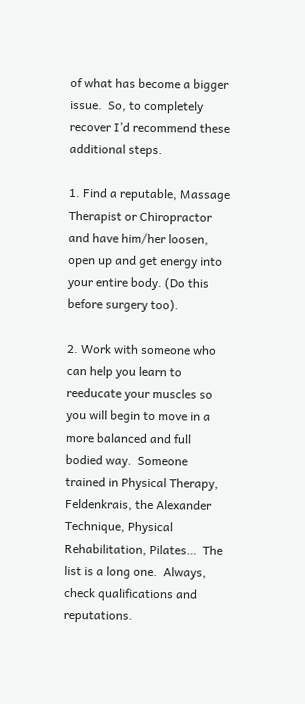of what has become a bigger issue.  So, to completely recover I’d recommend these additional steps.

1. Find a reputable, Massage Therapist or Chiropractor and have him/her loosen, open up and get energy into your entire body. (Do this before surgery too).

2. Work with someone who can help you learn to reeducate your muscles so you will begin to move in a more balanced and full bodied way.  Someone trained in Physical Therapy, Feldenkrais, the Alexander Technique, Physical Rehabilitation, Pilates…  The list is a long one.  Always, check qualifications and reputations.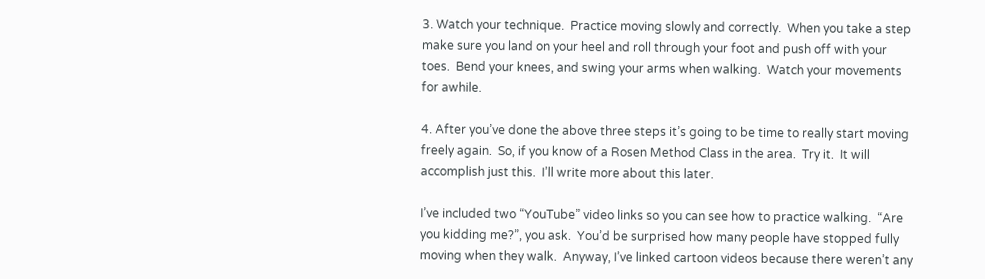3. Watch your technique.  Practice moving slowly and correctly.  When you take a step make sure you land on your heel and roll through your foot and push off with your toes.  Bend your knees, and swing your arms when walking.  Watch your movements for awhile.

4. After you’ve done the above three steps it’s going to be time to really start moving freely again.  So, if you know of a Rosen Method Class in the area.  Try it.  It will accomplish just this.  I’ll write more about this later.

I’ve included two “YouTube” video links so you can see how to practice walking.  “Are you kidding me?”, you ask.  You’d be surprised how many people have stopped fully moving when they walk.  Anyway, I’ve linked cartoon videos because there weren’t any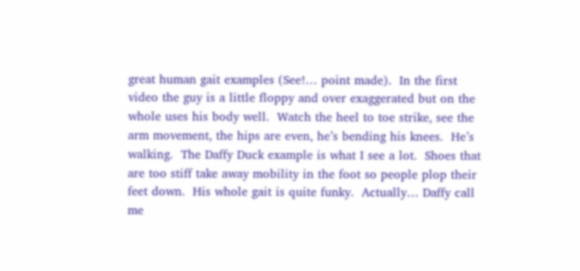great human gait examples (See!… point made).  In the first video the guy is a little floppy and over exaggerated but on the whole uses his body well.  Watch the heel to toe strike, see the arm movement, the hips are even, he’s bending his knees.  He’s walking.  The Daffy Duck example is what I see a lot.  Shoes that are too stiff take away mobility in the foot so people plop their feet down.  His whole gait is quite funky.  Actually… Daffy call me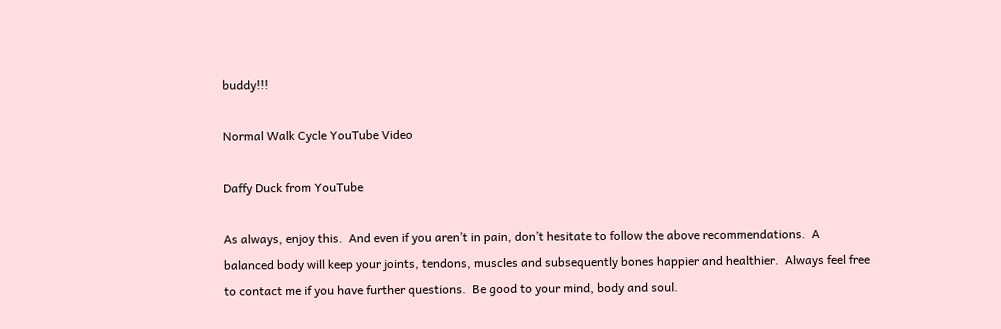buddy!!!

Normal Walk Cycle YouTube Video

Daffy Duck from YouTube

As always, enjoy this.  And even if you aren’t in pain, don’t hesitate to follow the above recommendations.  A balanced body will keep your joints, tendons, muscles and subsequently bones happier and healthier.  Always feel free to contact me if you have further questions.  Be good to your mind, body and soul.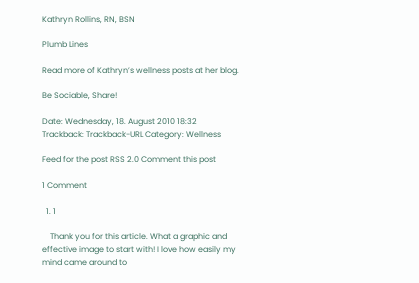Kathryn Rollins, RN, BSN

Plumb Lines

Read more of Kathryn’s wellness posts at her blog.

Be Sociable, Share!

Date: Wednesday, 18. August 2010 18:32
Trackback: Trackback-URL Category: Wellness

Feed for the post RSS 2.0 Comment this post

1 Comment

  1. 1

    Thank you for this article. What a graphic and effective image to start with! I love how easily my mind came around to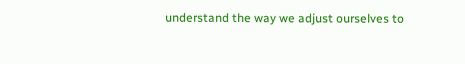understand the way we adjust ourselves to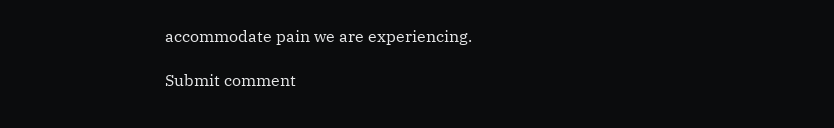accommodate pain we are experiencing.

Submit comment